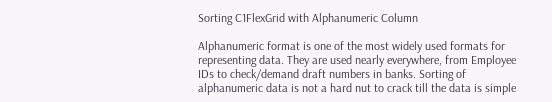Sorting C1FlexGrid with Alphanumeric Column

Alphanumeric format is one of the most widely used formats for representing data. They are used nearly everywhere, from Employee IDs to check/demand draft numbers in banks. Sorting of alphanumeric data is not a hard nut to crack till the data is simple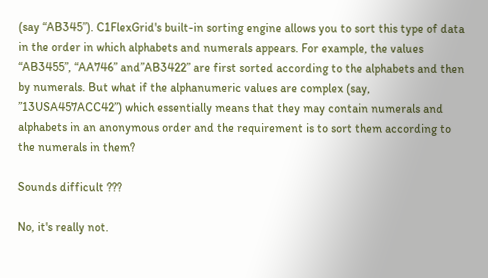(say “AB345”). C1FlexGrid's built-in sorting engine allows you to sort this type of data in the order in which alphabets and numerals appears. For example, the values “AB3455”, “AA746” and”AB3422” are first sorted according to the alphabets and then by numerals. But what if the alphanumeric values are complex (say, ”13USA457ACC42”) which essentially means that they may contain numerals and alphabets in an anonymous order and the requirement is to sort them according to the numerals in them?

Sounds difficult ???

No, it's really not.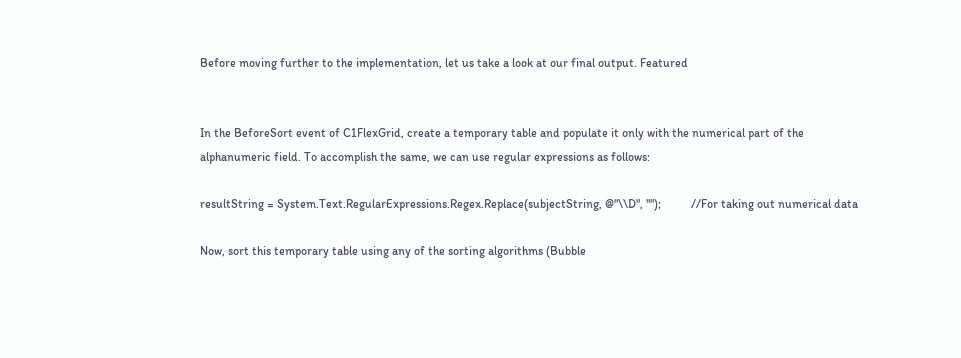Before moving further to the implementation, let us take a look at our final output. Featured


In the BeforeSort event of C1FlexGrid, create a temporary table and populate it only with the numerical part of the alphanumeric field. To accomplish the same, we can use regular expressions as follows:

resultString = System.Text.RegularExpressions.Regex.Replace(subjectString, @"\\D", "");          //For taking out numerical data

Now, sort this temporary table using any of the sorting algorithms (Bubble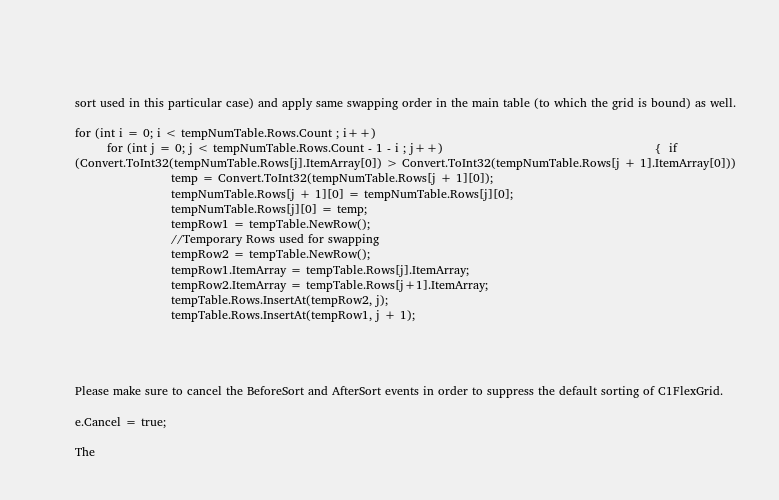sort used in this particular case) and apply same swapping order in the main table (to which the grid is bound) as well.

for (int i = 0; i < tempNumTable.Rows.Count ; i++)
        for (int j = 0; j < tempNumTable.Rows.Count - 1 - i ; j++)                                                     {  if (Convert.ToInt32(tempNumTable.Rows[j].ItemArray[0]) > Convert.ToInt32(tempNumTable.Rows[j + 1].ItemArray[0]))
                        temp = Convert.ToInt32(tempNumTable.Rows[j + 1][0]);
                        tempNumTable.Rows[j + 1][0] = tempNumTable.Rows[j][0];
                        tempNumTable.Rows[j][0] = temp;
                        tempRow1 = tempTable.NewRow();
                        //Temporary Rows used for swapping
                        tempRow2 = tempTable.NewRow();
                        tempRow1.ItemArray = tempTable.Rows[j].ItemArray;
                        tempRow2.ItemArray = tempTable.Rows[j+1].ItemArray;
                        tempTable.Rows.InsertAt(tempRow2, j);
                        tempTable.Rows.InsertAt(tempRow1, j + 1);




Please make sure to cancel the BeforeSort and AfterSort events in order to suppress the default sorting of C1FlexGrid.

e.Cancel = true;

The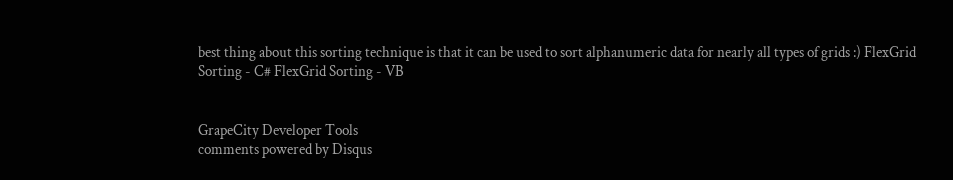best thing about this sorting technique is that it can be used to sort alphanumeric data for nearly all types of grids :) FlexGrid Sorting - C# FlexGrid Sorting - VB


GrapeCity Developer Tools
comments powered by Disqus